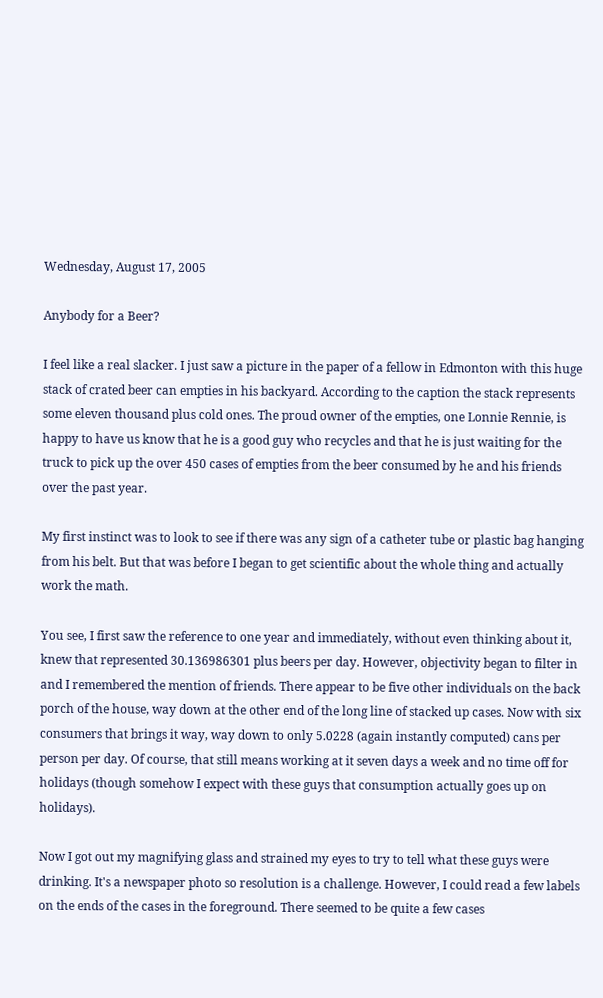Wednesday, August 17, 2005

Anybody for a Beer?

I feel like a real slacker. I just saw a picture in the paper of a fellow in Edmonton with this huge stack of crated beer can empties in his backyard. According to the caption the stack represents some eleven thousand plus cold ones. The proud owner of the empties, one Lonnie Rennie, is happy to have us know that he is a good guy who recycles and that he is just waiting for the truck to pick up the over 450 cases of empties from the beer consumed by he and his friends over the past year.

My first instinct was to look to see if there was any sign of a catheter tube or plastic bag hanging from his belt. But that was before I began to get scientific about the whole thing and actually work the math.

You see, I first saw the reference to one year and immediately, without even thinking about it, knew that represented 30.136986301 plus beers per day. However, objectivity began to filter in and I remembered the mention of friends. There appear to be five other individuals on the back porch of the house, way down at the other end of the long line of stacked up cases. Now with six consumers that brings it way, way down to only 5.0228 (again instantly computed) cans per person per day. Of course, that still means working at it seven days a week and no time off for holidays (though somehow I expect with these guys that consumption actually goes up on holidays).

Now I got out my magnifying glass and strained my eyes to try to tell what these guys were drinking. It's a newspaper photo so resolution is a challenge. However, I could read a few labels on the ends of the cases in the foreground. There seemed to be quite a few cases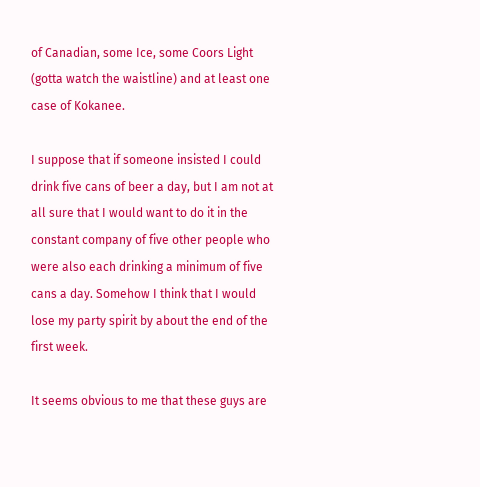of Canadian, some Ice, some Coors Light (gotta watch the waistline) and at least one case of Kokanee.

I suppose that if someone insisted I could drink five cans of beer a day, but I am not at all sure that I would want to do it in the constant company of five other people who were also each drinking a minimum of five cans a day. Somehow I think that I would lose my party spirit by about the end of the first week.

It seems obvious to me that these guys are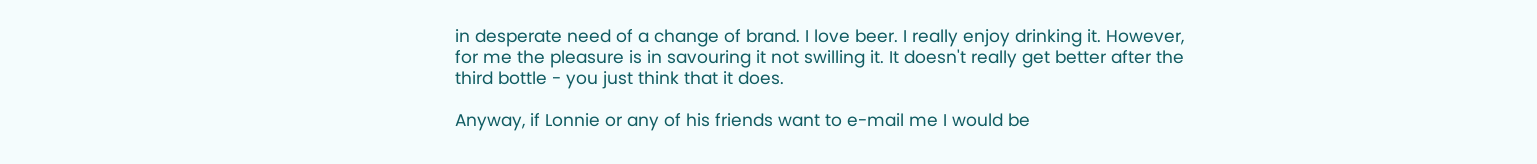in desperate need of a change of brand. I love beer. I really enjoy drinking it. However, for me the pleasure is in savouring it not swilling it. It doesn't really get better after the third bottle - you just think that it does.

Anyway, if Lonnie or any of his friends want to e-mail me I would be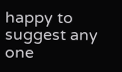happy to suggest any one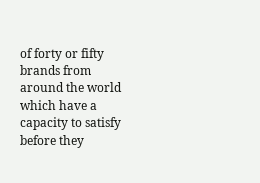of forty or fifty brands from around the world which have a capacity to satisfy before they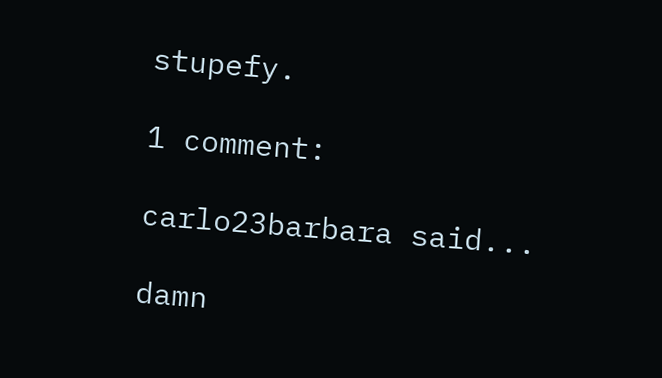stupefy.

1 comment:

carlo23barbara said...

damn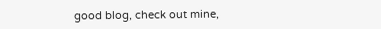good blog, check out mine,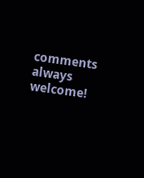comments always welcome!